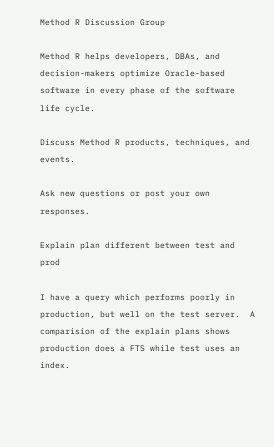Method R Discussion Group

Method R helps developers, DBAs, and decision-makers optimize Oracle-based software in every phase of the software life cycle.

Discuss Method R products, techniques, and events.

Ask new questions or post your own responses.

Explain plan different between test and prod

I have a query which performs poorly in production, but well on the test server.  A comparision of the explain plans shows production does a FTS while test uses an index.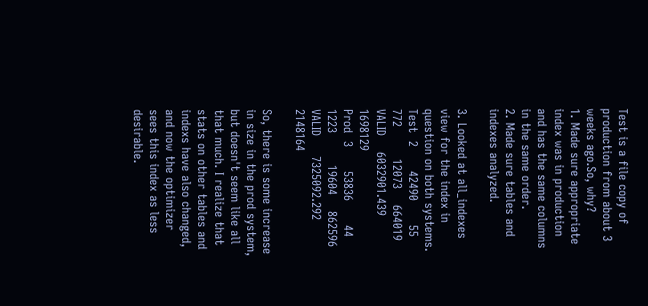Test is a file copy of production from about 3 weeks ago.So, why?
1. Made sure appropriate index was in production and has the same columns in the same order.
2. Made sure tables and indexes analyzed.

3. Looked at all_indexes view for the index in question on both systems.
Test  2      42490      55          772        12073    664019 VALID    6032901.439    1698129
Prod  3      53836      44        1223        19604    862596 VALID     7325092.292    2148164

So, there is some increase in size in the prod system, but doesn't seem like all that much. I realize that stats on other tables and indexs have also changed, and now the optimizer sees this index as less desirable.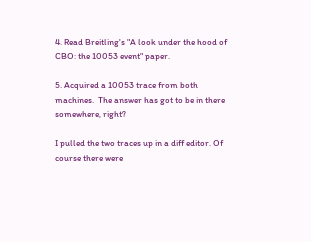4. Read Breitling's "A look under the hood of CBO: the 10053 event" paper.

5. Acquired a 10053 trace from both machines.  The answer has got to be in there somewhere, right?

I pulled the two traces up in a diff editor. Of course there were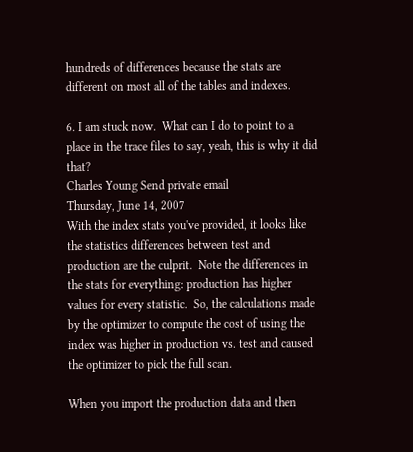hundreds of differences because the stats are different on most all of the tables and indexes.

6. I am stuck now.  What can I do to point to a place in the trace files to say, yeah, this is why it did that?
Charles Young Send private email
Thursday, June 14, 2007
With the index stats you've provided, it looks like the statistics differences between test and production are the culprit.  Note the differences in the stats for everything: production has higher values for every statistic.  So, the calculations made by the optimizer to compute the cost of using the index was higher in production vs. test and caused the optimizer to pick the full scan.

When you import the production data and then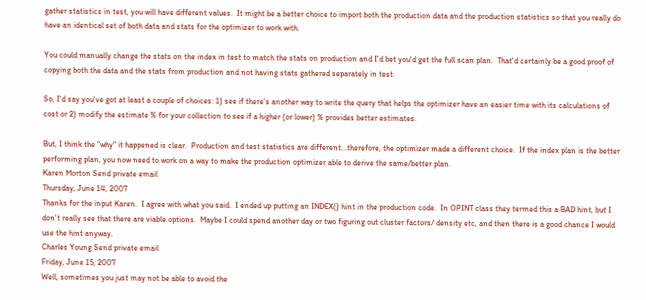gather statistics in test, you will have different values.  It might be a better choice to import both the production data and the production statistics so that you really do have an identical set of both data and stats for the optimizer to work with.

You could manually change the stats on the index in test to match the stats on production and I'd bet you'd get the full scan plan.  That'd certainly be a good proof of copying both the data and the stats from production and not having stats gathered separately in test.

So, I'd say you've got at least a couple of choices: 1) see if there's another way to write the query that helps the optimizer have an easier time with its calculations of cost or 2) modify the estimate % for your collection to see if a higher (or lower) % provides better estimates.

But, I think the "why" it happened is clear.  Production and test statistics are different...therefore, the optimizer made a different choice.  If the index plan is the better performing plan, you now need to work on a way to make the production optimizer able to derive the same/better plan.
Karen Morton Send private email
Thursday, June 14, 2007
Thanks for the input Karen.  I agree with what you said.  I ended up putting an INDEX() hint in the production code.  In OPINT class they termed this a BAD hint, but I don't really see that there are viable options.  Maybe I could spend another day or two figuring out cluster factors/ density etc, and then there is a good chance I would use the hint anyway.
Charles Young Send private email
Friday, June 15, 2007
Well, sometimes you just may not be able to avoid the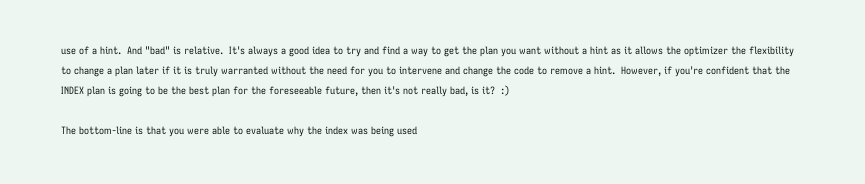use of a hint.  And "bad" is relative.  It's always a good idea to try and find a way to get the plan you want without a hint as it allows the optimizer the flexibility to change a plan later if it is truly warranted without the need for you to intervene and change the code to remove a hint.  However, if you're confident that the INDEX plan is going to be the best plan for the foreseeable future, then it's not really bad, is it?  :)

The bottom-line is that you were able to evaluate why the index was being used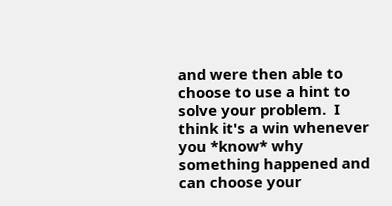and were then able to choose to use a hint to solve your problem.  I think it's a win whenever you *know* why something happened and can choose your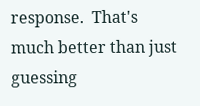response.  That's much better than just guessing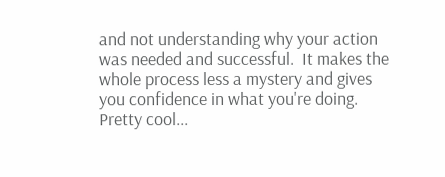and not understanding why your action was needed and successful.  It makes the whole process less a mystery and gives you confidence in what you're doing.  Pretty cool...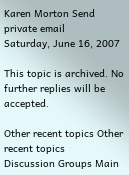Karen Morton Send private email
Saturday, June 16, 2007

This topic is archived. No further replies will be accepted.

Other recent topics Other recent topics
Discussion Groups Main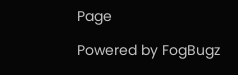Page

Powered by FogBugz